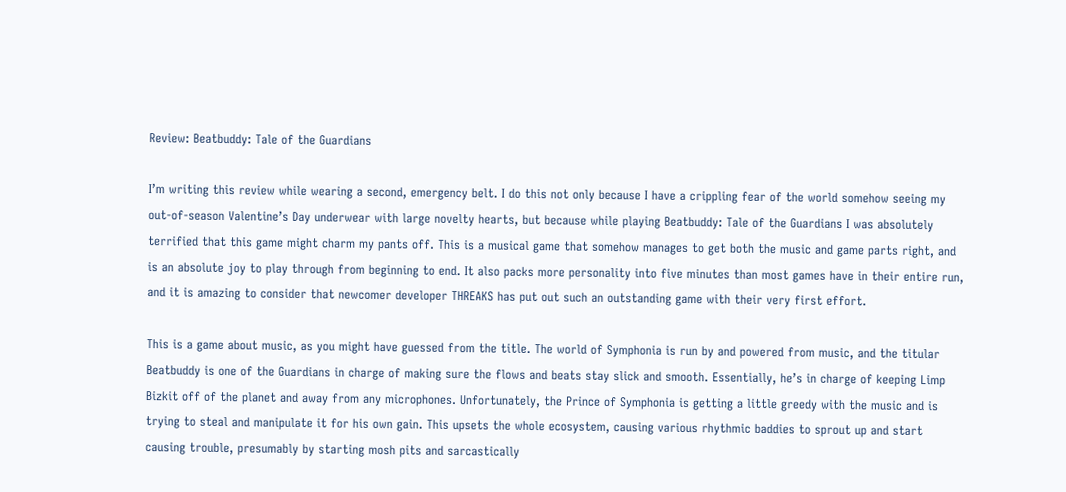Review: Beatbuddy: Tale of the Guardians

I’m writing this review while wearing a second, emergency belt. I do this not only because I have a crippling fear of the world somehow seeing my out-of-season Valentine’s Day underwear with large novelty hearts, but because while playing Beatbuddy: Tale of the Guardians I was absolutely terrified that this game might charm my pants off. This is a musical game that somehow manages to get both the music and game parts right, and is an absolute joy to play through from beginning to end. It also packs more personality into five minutes than most games have in their entire run, and it is amazing to consider that newcomer developer THREAKS has put out such an outstanding game with their very first effort.

This is a game about music, as you might have guessed from the title. The world of Symphonia is run by and powered from music, and the titular Beatbuddy is one of the Guardians in charge of making sure the flows and beats stay slick and smooth. Essentially, he’s in charge of keeping Limp Bizkit off of the planet and away from any microphones. Unfortunately, the Prince of Symphonia is getting a little greedy with the music and is trying to steal and manipulate it for his own gain. This upsets the whole ecosystem, causing various rhythmic baddies to sprout up and start causing trouble, presumably by starting mosh pits and sarcastically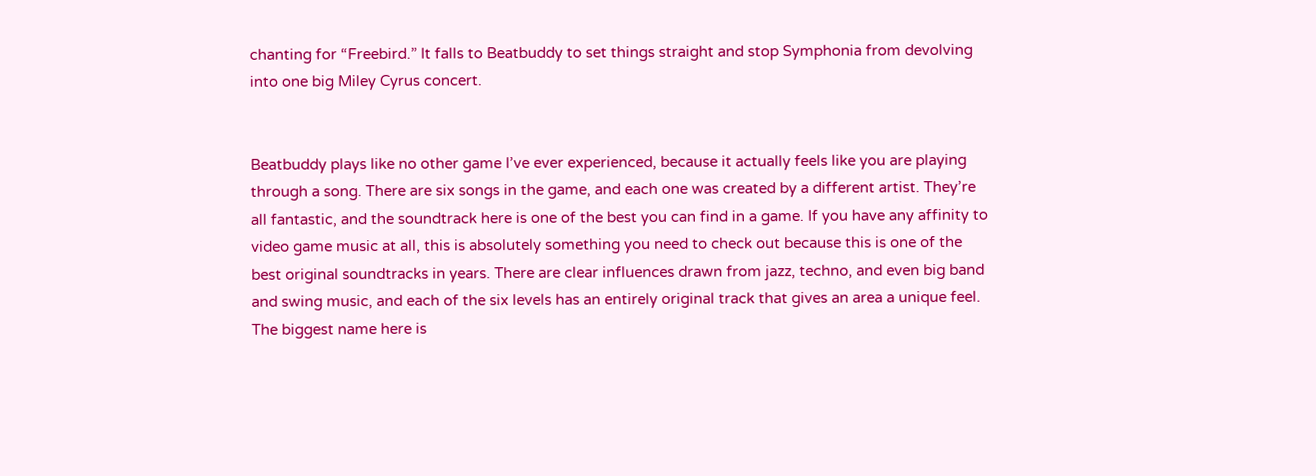chanting for “Freebird.” It falls to Beatbuddy to set things straight and stop Symphonia from devolving into one big Miley Cyrus concert.


Beatbuddy plays like no other game I’ve ever experienced, because it actually feels like you are playing through a song. There are six songs in the game, and each one was created by a different artist. They’re all fantastic, and the soundtrack here is one of the best you can find in a game. If you have any affinity to video game music at all, this is absolutely something you need to check out because this is one of the best original soundtracks in years. There are clear influences drawn from jazz, techno, and even big band and swing music, and each of the six levels has an entirely original track that gives an area a unique feel. The biggest name here is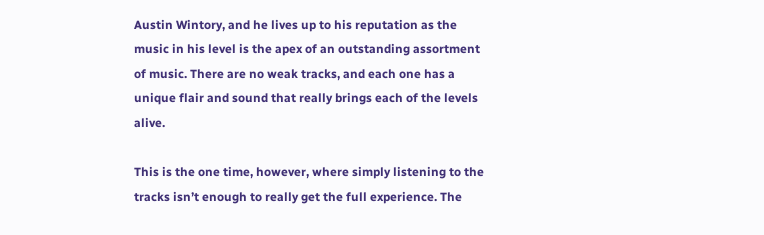Austin Wintory, and he lives up to his reputation as the music in his level is the apex of an outstanding assortment of music. There are no weak tracks, and each one has a unique flair and sound that really brings each of the levels alive.

This is the one time, however, where simply listening to the tracks isn’t enough to really get the full experience. The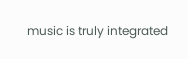music is truly integrated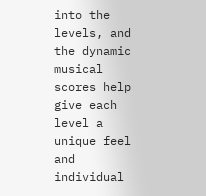into the levels, and the dynamic musical scores help give each level a unique feel and individual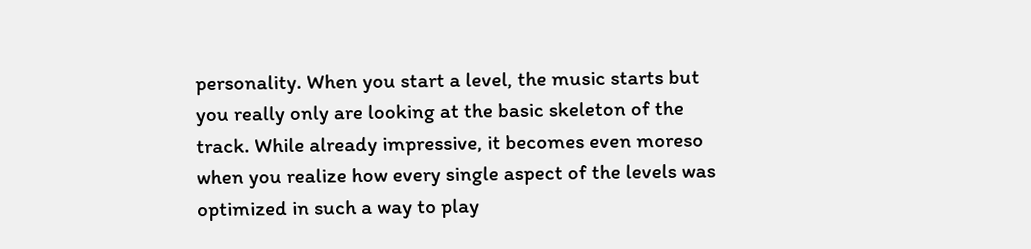personality. When you start a level, the music starts but you really only are looking at the basic skeleton of the track. While already impressive, it becomes even moreso when you realize how every single aspect of the levels was optimized in such a way to play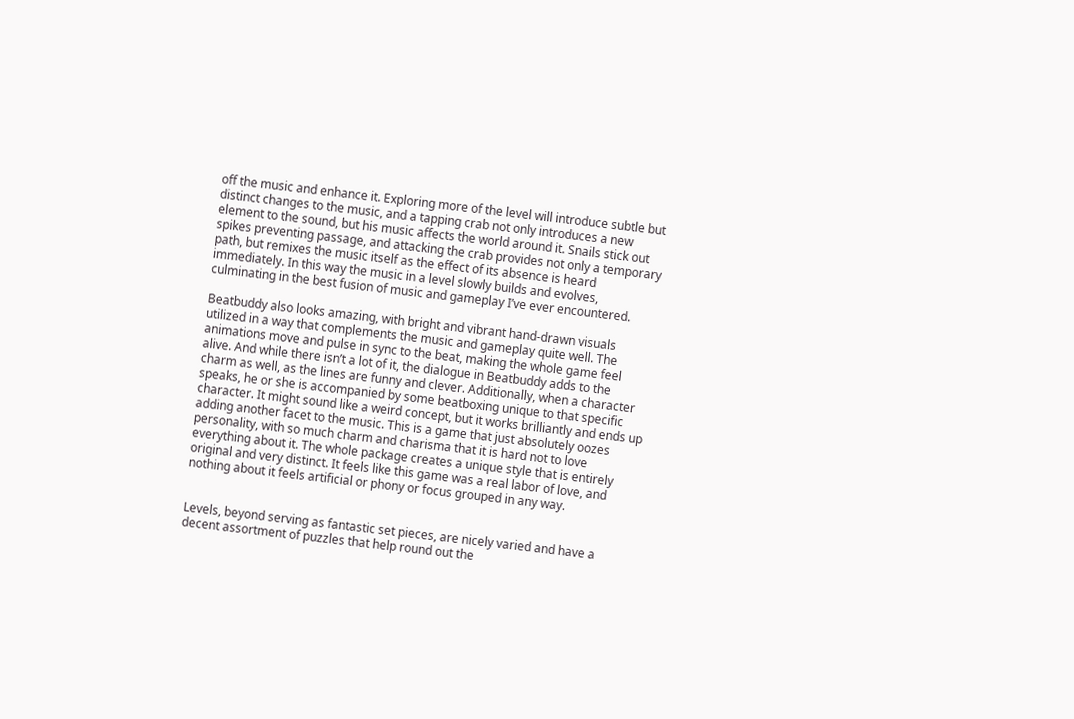off the music and enhance it. Exploring more of the level will introduce subtle but distinct changes to the music, and a tapping crab not only introduces a new element to the sound, but his music affects the world around it. Snails stick out spikes preventing passage, and attacking the crab provides not only a temporary path, but remixes the music itself as the effect of its absence is heard immediately. In this way the music in a level slowly builds and evolves, culminating in the best fusion of music and gameplay I’ve ever encountered.

Beatbuddy also looks amazing, with bright and vibrant hand-drawn visuals utilized in a way that complements the music and gameplay quite well. The animations move and pulse in sync to the beat, making the whole game feel alive. And while there isn’t a lot of it, the dialogue in Beatbuddy adds to the charm as well, as the lines are funny and clever. Additionally, when a character speaks, he or she is accompanied by some beatboxing unique to that specific character. It might sound like a weird concept, but it works brilliantly and ends up adding another facet to the music. This is a game that just absolutely oozes personality, with so much charm and charisma that it is hard not to love everything about it. The whole package creates a unique style that is entirely original and very distinct. It feels like this game was a real labor of love, and nothing about it feels artificial or phony or focus grouped in any way.


Levels, beyond serving as fantastic set pieces, are nicely varied and have a decent assortment of puzzles that help round out the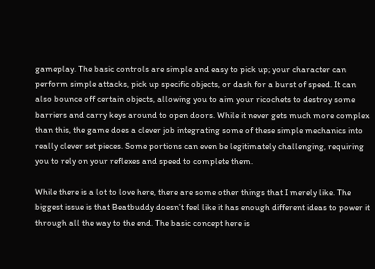gameplay. The basic controls are simple and easy to pick up; your character can perform simple attacks, pick up specific objects, or dash for a burst of speed. It can also bounce off certain objects, allowing you to aim your ricochets to destroy some barriers and carry keys around to open doors. While it never gets much more complex than this, the game does a clever job integrating some of these simple mechanics into really clever set pieces. Some portions can even be legitimately challenging, requiring you to rely on your reflexes and speed to complete them.

While there is a lot to love here, there are some other things that I merely like. The biggest issue is that Beatbuddy doesn’t feel like it has enough different ideas to power it through all the way to the end. The basic concept here is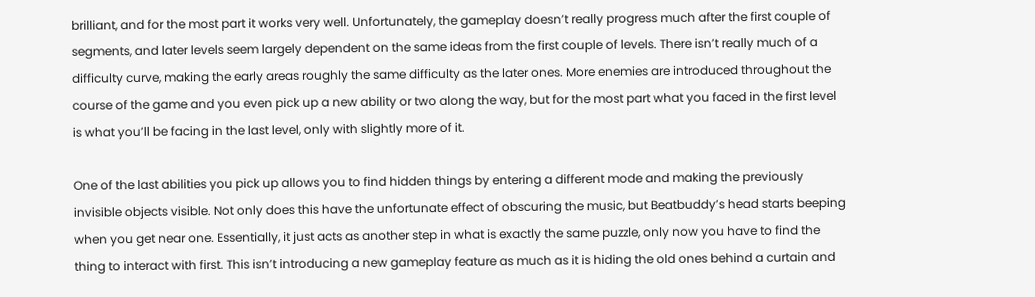brilliant, and for the most part it works very well. Unfortunately, the gameplay doesn’t really progress much after the first couple of segments, and later levels seem largely dependent on the same ideas from the first couple of levels. There isn’t really much of a difficulty curve, making the early areas roughly the same difficulty as the later ones. More enemies are introduced throughout the course of the game and you even pick up a new ability or two along the way, but for the most part what you faced in the first level is what you’ll be facing in the last level, only with slightly more of it.

One of the last abilities you pick up allows you to find hidden things by entering a different mode and making the previously invisible objects visible. Not only does this have the unfortunate effect of obscuring the music, but Beatbuddy’s head starts beeping when you get near one. Essentially, it just acts as another step in what is exactly the same puzzle, only now you have to find the thing to interact with first. This isn’t introducing a new gameplay feature as much as it is hiding the old ones behind a curtain and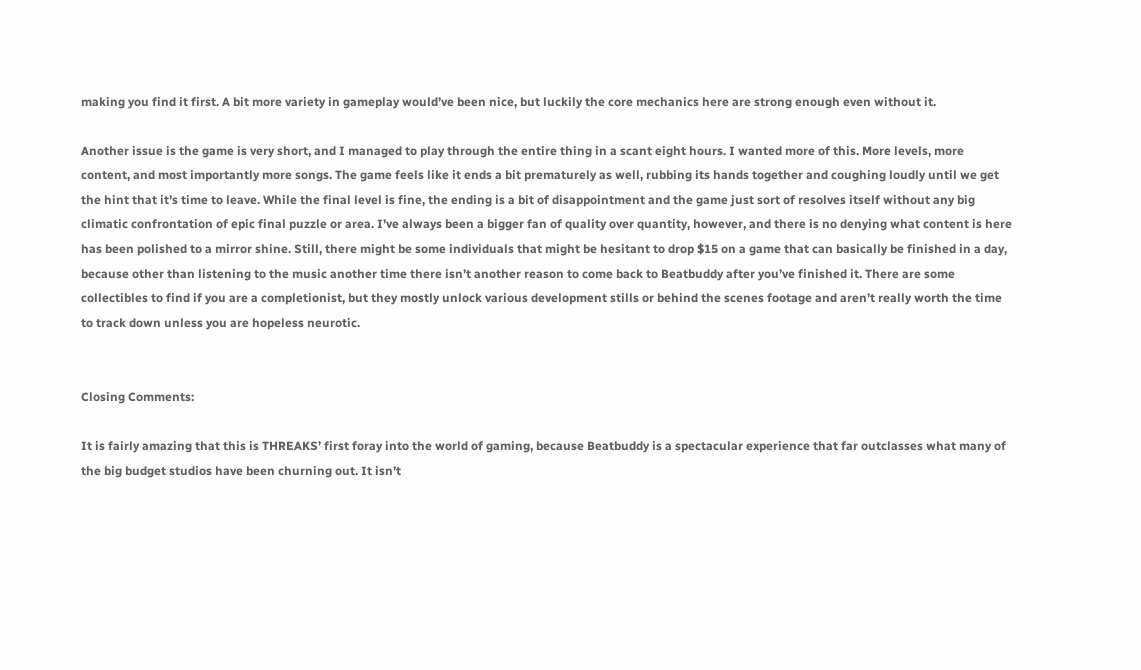making you find it first. A bit more variety in gameplay would’ve been nice, but luckily the core mechanics here are strong enough even without it.

Another issue is the game is very short, and I managed to play through the entire thing in a scant eight hours. I wanted more of this. More levels, more content, and most importantly more songs. The game feels like it ends a bit prematurely as well, rubbing its hands together and coughing loudly until we get the hint that it’s time to leave. While the final level is fine, the ending is a bit of disappointment and the game just sort of resolves itself without any big climatic confrontation of epic final puzzle or area. I’ve always been a bigger fan of quality over quantity, however, and there is no denying what content is here has been polished to a mirror shine. Still, there might be some individuals that might be hesitant to drop $15 on a game that can basically be finished in a day, because other than listening to the music another time there isn’t another reason to come back to Beatbuddy after you’ve finished it. There are some collectibles to find if you are a completionist, but they mostly unlock various development stills or behind the scenes footage and aren’t really worth the time to track down unless you are hopeless neurotic.


Closing Comments:

It is fairly amazing that this is THREAKS’ first foray into the world of gaming, because Beatbuddy is a spectacular experience that far outclasses what many of the big budget studios have been churning out. It isn’t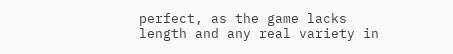perfect, as the game lacks length and any real variety in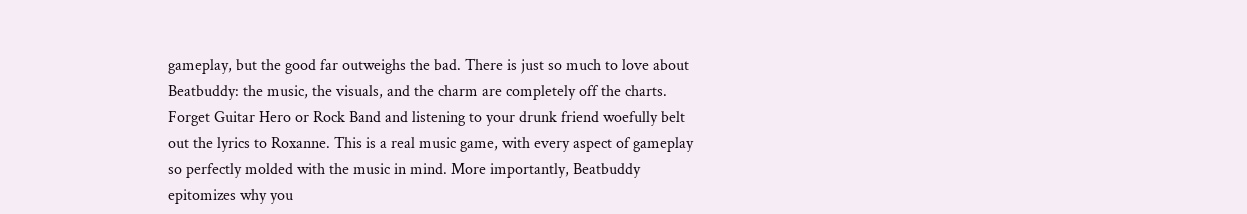gameplay, but the good far outweighs the bad. There is just so much to love about Beatbuddy: the music, the visuals, and the charm are completely off the charts. Forget Guitar Hero or Rock Band and listening to your drunk friend woefully belt out the lyrics to Roxanne. This is a real music game, with every aspect of gameplay so perfectly molded with the music in mind. More importantly, Beatbuddy epitomizes why you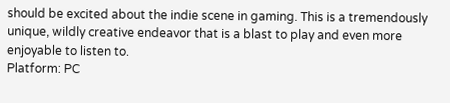should be excited about the indie scene in gaming. This is a tremendously unique, wildly creative endeavor that is a blast to play and even more enjoyable to listen to.
Platform: PC